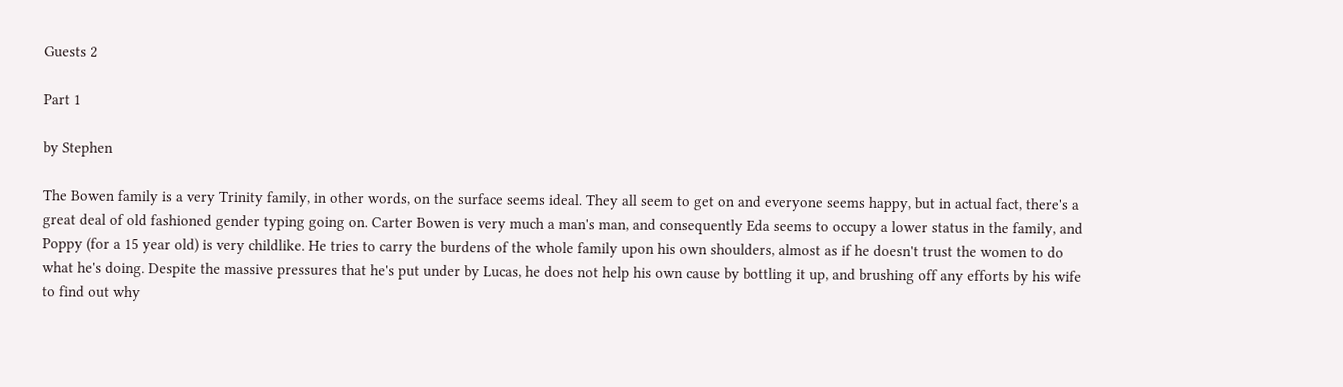Guests 2

Part 1

by Stephen

The Bowen family is a very Trinity family, in other words, on the surface seems ideal. They all seem to get on and everyone seems happy, but in actual fact, there's a great deal of old fashioned gender typing going on. Carter Bowen is very much a man's man, and consequently Eda seems to occupy a lower status in the family, and Poppy (for a 15 year old) is very childlike. He tries to carry the burdens of the whole family upon his own shoulders, almost as if he doesn't trust the women to do what he's doing. Despite the massive pressures that he's put under by Lucas, he does not help his own cause by bottling it up, and brushing off any efforts by his wife to find out why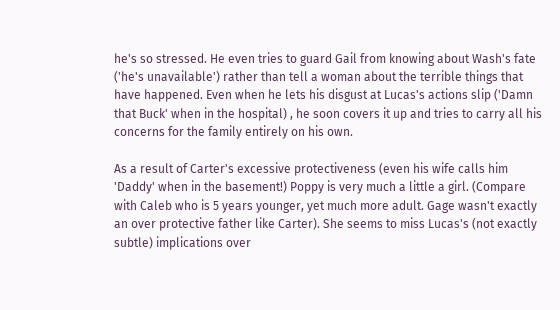he's so stressed. He even tries to guard Gail from knowing about Wash's fate ('he's unavailable') rather than tell a woman about the terrible things that have happened. Even when he lets his disgust at Lucas's actions slip ('Damn that Buck' when in the hospital) , he soon covers it up and tries to carry all his concerns for the family entirely on his own.

As a result of Carter's excessive protectiveness (even his wife calls him 'Daddy' when in the basement!) Poppy is very much a little a girl. (Compare with Caleb who is 5 years younger, yet much more adult. Gage wasn't exactly an over protective father like Carter). She seems to miss Lucas's (not exactly subtle) implications over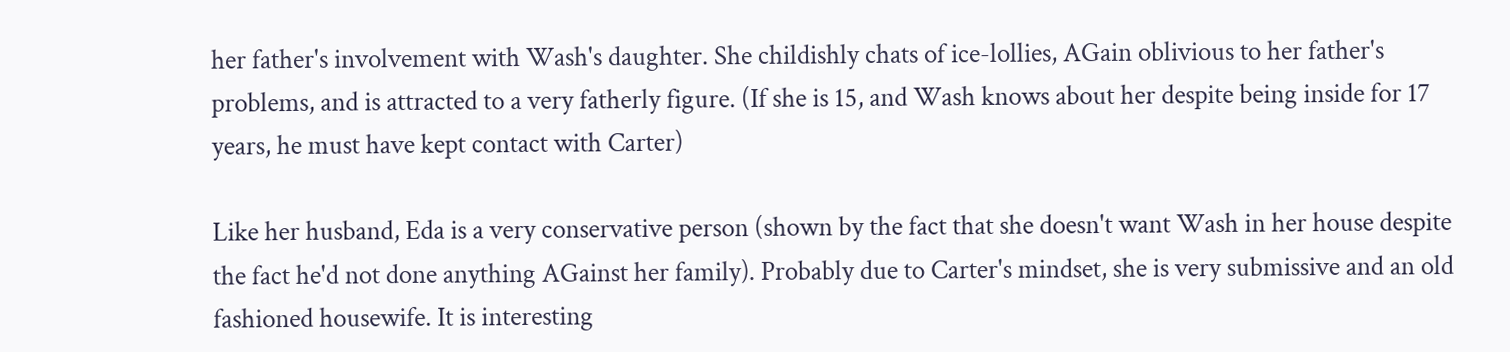her father's involvement with Wash's daughter. She childishly chats of ice-lollies, AGain oblivious to her father's problems, and is attracted to a very fatherly figure. (If she is 15, and Wash knows about her despite being inside for 17 years, he must have kept contact with Carter)

Like her husband, Eda is a very conservative person (shown by the fact that she doesn't want Wash in her house despite the fact he'd not done anything AGainst her family). Probably due to Carter's mindset, she is very submissive and an old fashioned housewife. It is interesting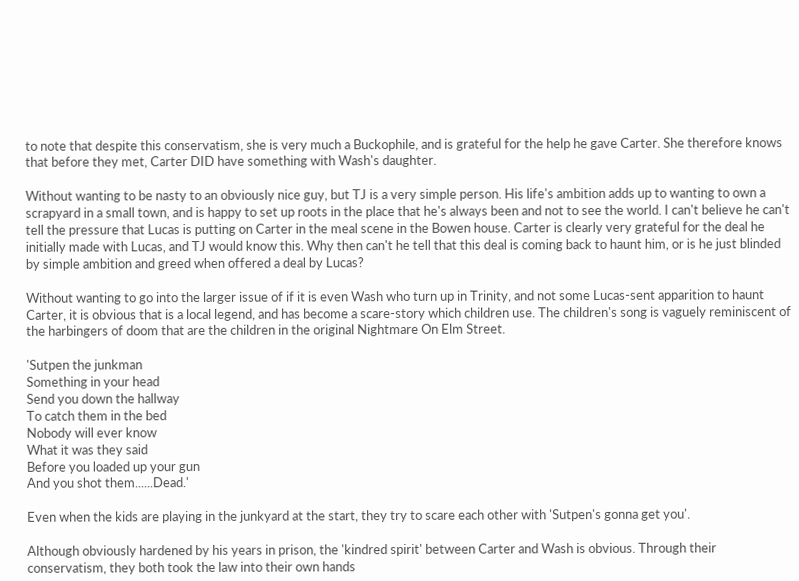to note that despite this conservatism, she is very much a Buckophile, and is grateful for the help he gave Carter. She therefore knows that before they met, Carter DID have something with Wash's daughter.

Without wanting to be nasty to an obviously nice guy, but TJ is a very simple person. His life's ambition adds up to wanting to own a scrapyard in a small town, and is happy to set up roots in the place that he's always been and not to see the world. I can't believe he can't tell the pressure that Lucas is putting on Carter in the meal scene in the Bowen house. Carter is clearly very grateful for the deal he initially made with Lucas, and TJ would know this. Why then can't he tell that this deal is coming back to haunt him, or is he just blinded by simple ambition and greed when offered a deal by Lucas?

Without wanting to go into the larger issue of if it is even Wash who turn up in Trinity, and not some Lucas-sent apparition to haunt Carter, it is obvious that is a local legend, and has become a scare-story which children use. The children's song is vaguely reminiscent of the harbingers of doom that are the children in the original Nightmare On Elm Street.

'Sutpen the junkman
Something in your head
Send you down the hallway
To catch them in the bed
Nobody will ever know
What it was they said
Before you loaded up your gun
And you shot them......Dead.'

Even when the kids are playing in the junkyard at the start, they try to scare each other with 'Sutpen's gonna get you'.

Although obviously hardened by his years in prison, the 'kindred spirit' between Carter and Wash is obvious. Through their conservatism, they both took the law into their own hands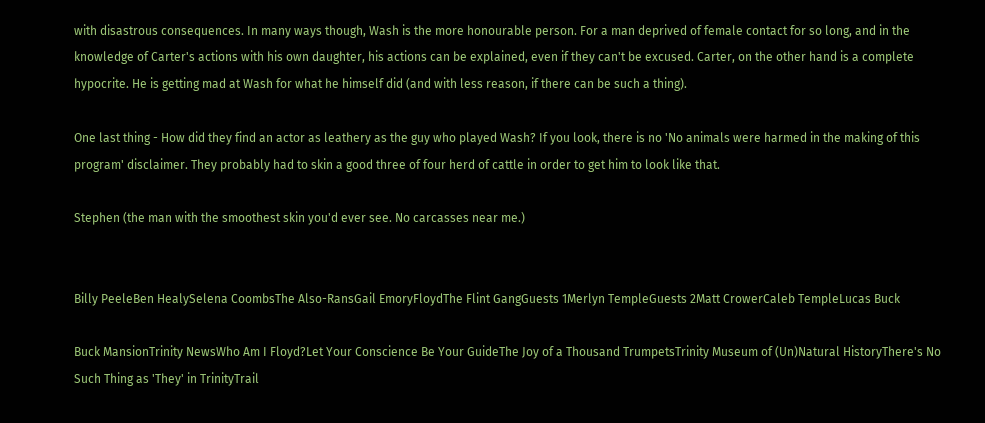with disastrous consequences. In many ways though, Wash is the more honourable person. For a man deprived of female contact for so long, and in the knowledge of Carter's actions with his own daughter, his actions can be explained, even if they can't be excused. Carter, on the other hand is a complete hypocrite. He is getting mad at Wash for what he himself did (and with less reason, if there can be such a thing).

One last thing - How did they find an actor as leathery as the guy who played Wash? If you look, there is no 'No animals were harmed in the making of this program' disclaimer. They probably had to skin a good three of four herd of cattle in order to get him to look like that.

Stephen (the man with the smoothest skin you'd ever see. No carcasses near me.)


Billy PeeleBen HealySelena CoombsThe Also-RansGail EmoryFloydThe Flint GangGuests 1Merlyn TempleGuests 2Matt CrowerCaleb TempleLucas Buck

Buck MansionTrinity NewsWho Am I Floyd?Let Your Conscience Be Your GuideThe Joy of a Thousand TrumpetsTrinity Museum of (Un)Natural HistoryThere's No Such Thing as 'They' in TrinityTrail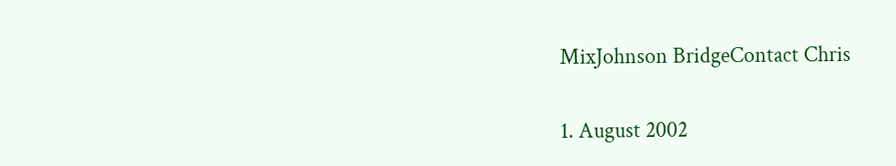MixJohnson BridgeContact Chris

1. August 2002